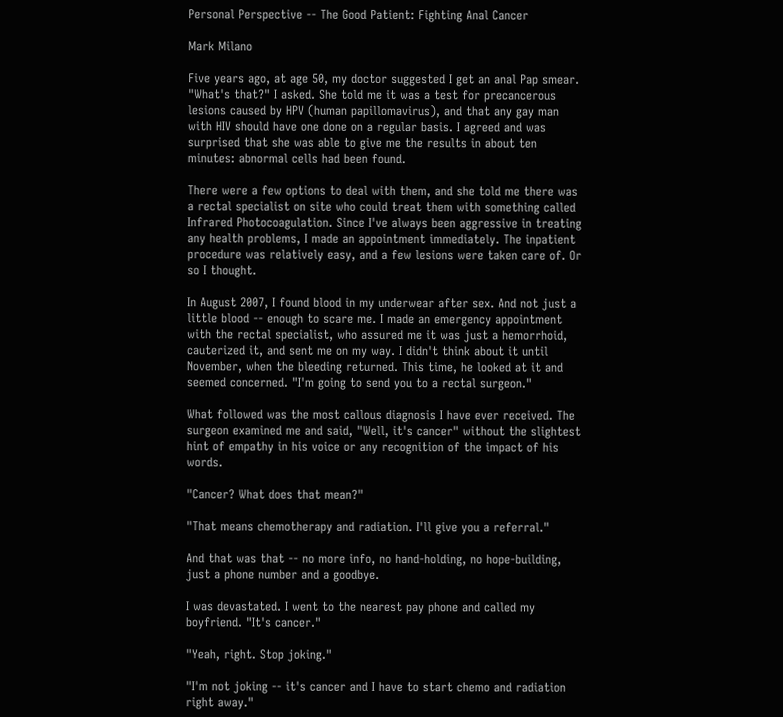Personal Perspective -- The Good Patient: Fighting Anal Cancer

Mark Milano

Five years ago, at age 50, my doctor suggested I get an anal Pap smear. "What's that?" I asked. She told me it was a test for precancerous lesions caused by HPV (human papillomavirus), and that any gay man with HIV should have one done on a regular basis. I agreed and was surprised that she was able to give me the results in about ten minutes: abnormal cells had been found.

There were a few options to deal with them, and she told me there was a rectal specialist on site who could treat them with something called Infrared Photocoagulation. Since I've always been aggressive in treating any health problems, I made an appointment immediately. The inpatient procedure was relatively easy, and a few lesions were taken care of. Or so I thought.

In August 2007, I found blood in my underwear after sex. And not just a little blood -- enough to scare me. I made an emergency appointment with the rectal specialist, who assured me it was just a hemorrhoid, cauterized it, and sent me on my way. I didn't think about it until November, when the bleeding returned. This time, he looked at it and seemed concerned. "I'm going to send you to a rectal surgeon."

What followed was the most callous diagnosis I have ever received. The surgeon examined me and said, "Well, it's cancer" without the slightest hint of empathy in his voice or any recognition of the impact of his words.

"Cancer? What does that mean?"

"That means chemotherapy and radiation. I'll give you a referral."

And that was that -- no more info, no hand-holding, no hope-building, just a phone number and a goodbye.

I was devastated. I went to the nearest pay phone and called my boyfriend. "It's cancer."

"Yeah, right. Stop joking."

"I'm not joking -- it's cancer and I have to start chemo and radiation right away."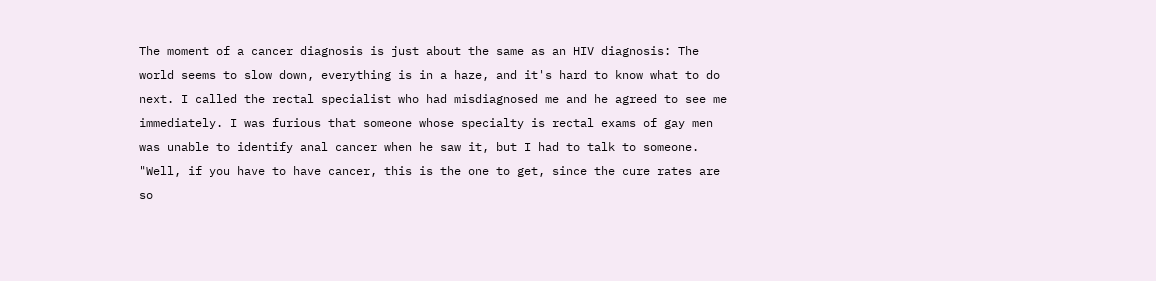The moment of a cancer diagnosis is just about the same as an HIV diagnosis: The world seems to slow down, everything is in a haze, and it's hard to know what to do next. I called the rectal specialist who had misdiagnosed me and he agreed to see me immediately. I was furious that someone whose specialty is rectal exams of gay men was unable to identify anal cancer when he saw it, but I had to talk to someone. "Well, if you have to have cancer, this is the one to get, since the cure rates are so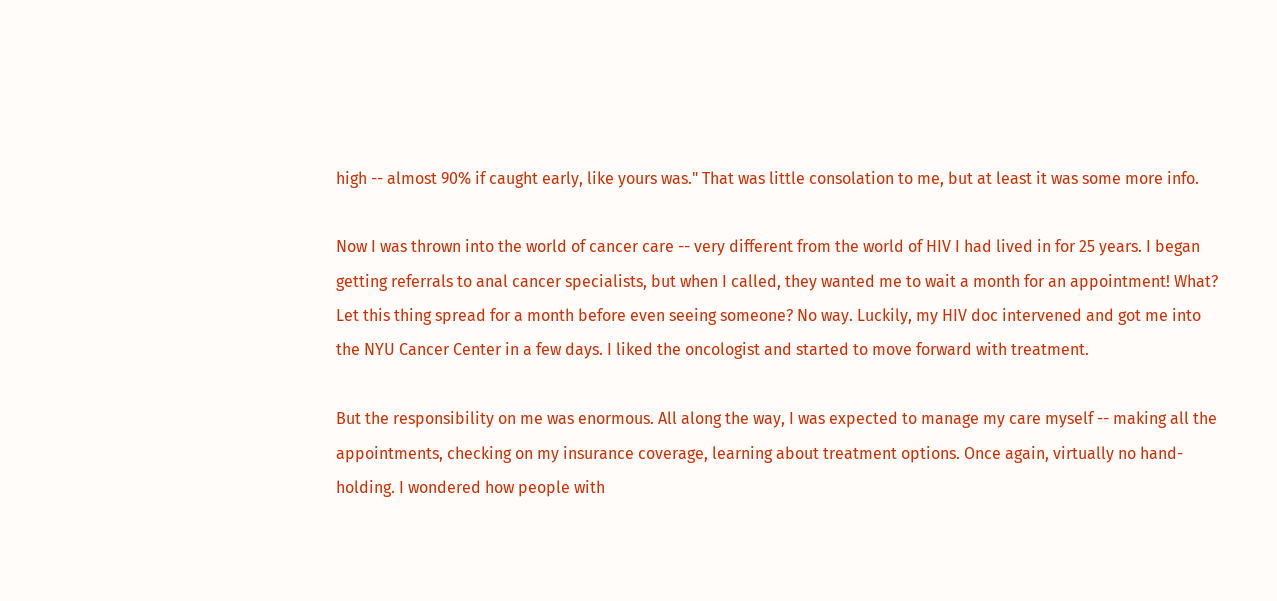high -- almost 90% if caught early, like yours was." That was little consolation to me, but at least it was some more info.

Now I was thrown into the world of cancer care -- very different from the world of HIV I had lived in for 25 years. I began getting referrals to anal cancer specialists, but when I called, they wanted me to wait a month for an appointment! What? Let this thing spread for a month before even seeing someone? No way. Luckily, my HIV doc intervened and got me into the NYU Cancer Center in a few days. I liked the oncologist and started to move forward with treatment.

But the responsibility on me was enormous. All along the way, I was expected to manage my care myself -- making all the appointments, checking on my insurance coverage, learning about treatment options. Once again, virtually no hand-holding. I wondered how people with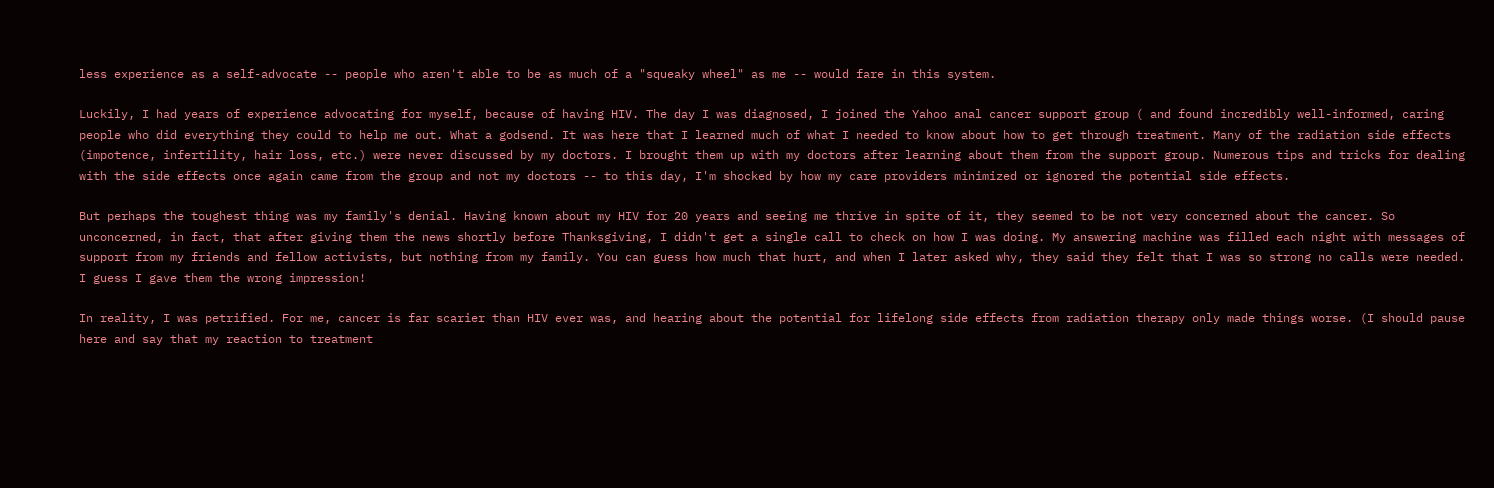less experience as a self-advocate -- people who aren't able to be as much of a "squeaky wheel" as me -- would fare in this system.

Luckily, I had years of experience advocating for myself, because of having HIV. The day I was diagnosed, I joined the Yahoo anal cancer support group ( and found incredibly well-informed, caring people who did everything they could to help me out. What a godsend. It was here that I learned much of what I needed to know about how to get through treatment. Many of the radiation side effects (impotence, infertility, hair loss, etc.) were never discussed by my doctors. I brought them up with my doctors after learning about them from the support group. Numerous tips and tricks for dealing with the side effects once again came from the group and not my doctors -- to this day, I'm shocked by how my care providers minimized or ignored the potential side effects.

But perhaps the toughest thing was my family's denial. Having known about my HIV for 20 years and seeing me thrive in spite of it, they seemed to be not very concerned about the cancer. So unconcerned, in fact, that after giving them the news shortly before Thanksgiving, I didn't get a single call to check on how I was doing. My answering machine was filled each night with messages of support from my friends and fellow activists, but nothing from my family. You can guess how much that hurt, and when I later asked why, they said they felt that I was so strong no calls were needed. I guess I gave them the wrong impression!

In reality, I was petrified. For me, cancer is far scarier than HIV ever was, and hearing about the potential for lifelong side effects from radiation therapy only made things worse. (I should pause here and say that my reaction to treatment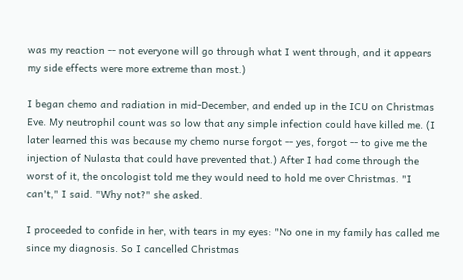was my reaction -- not everyone will go through what I went through, and it appears my side effects were more extreme than most.)

I began chemo and radiation in mid-December, and ended up in the ICU on Christmas Eve. My neutrophil count was so low that any simple infection could have killed me. (I later learned this was because my chemo nurse forgot -- yes, forgot -- to give me the injection of Nulasta that could have prevented that.) After I had come through the worst of it, the oncologist told me they would need to hold me over Christmas. "I can't," I said. "Why not?" she asked.

I proceeded to confide in her, with tears in my eyes: "No one in my family has called me since my diagnosis. So I cancelled Christmas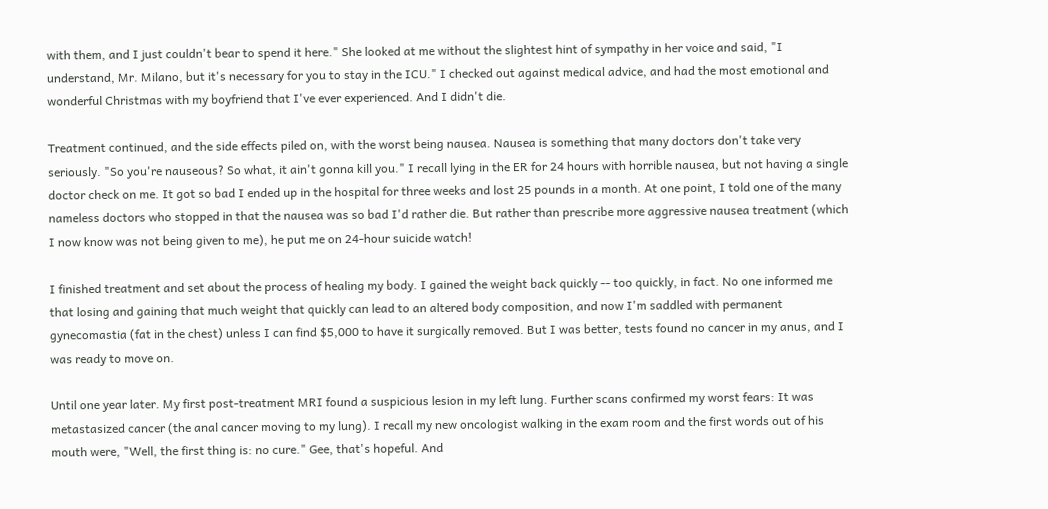with them, and I just couldn't bear to spend it here." She looked at me without the slightest hint of sympathy in her voice and said, "I understand, Mr. Milano, but it's necessary for you to stay in the ICU." I checked out against medical advice, and had the most emotional and wonderful Christmas with my boyfriend that I've ever experienced. And I didn't die.

Treatment continued, and the side effects piled on, with the worst being nausea. Nausea is something that many doctors don't take very seriously. "So you're nauseous? So what, it ain't gonna kill you." I recall lying in the ER for 24 hours with horrible nausea, but not having a single doctor check on me. It got so bad I ended up in the hospital for three weeks and lost 25 pounds in a month. At one point, I told one of the many nameless doctors who stopped in that the nausea was so bad I'd rather die. But rather than prescribe more aggressive nausea treatment (which I now know was not being given to me), he put me on 24-hour suicide watch!

I finished treatment and set about the process of healing my body. I gained the weight back quickly -- too quickly, in fact. No one informed me that losing and gaining that much weight that quickly can lead to an altered body composition, and now I'm saddled with permanent gynecomastia (fat in the chest) unless I can find $5,000 to have it surgically removed. But I was better, tests found no cancer in my anus, and I was ready to move on.

Until one year later. My first post-treatment MRI found a suspicious lesion in my left lung. Further scans confirmed my worst fears: It was metastasized cancer (the anal cancer moving to my lung). I recall my new oncologist walking in the exam room and the first words out of his mouth were, "Well, the first thing is: no cure." Gee, that's hopeful. And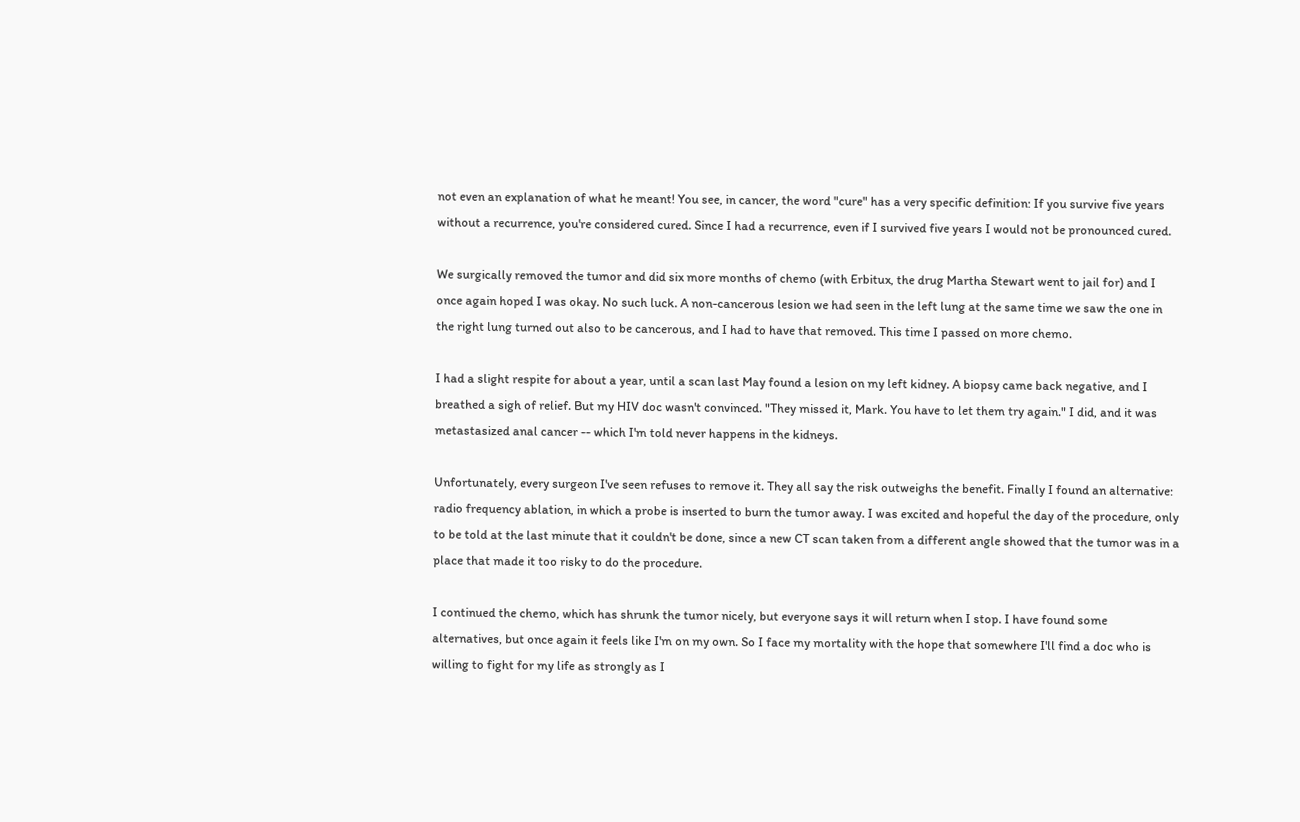not even an explanation of what he meant! You see, in cancer, the word "cure" has a very specific definition: If you survive five years without a recurrence, you're considered cured. Since I had a recurrence, even if I survived five years I would not be pronounced cured.

We surgically removed the tumor and did six more months of chemo (with Erbitux, the drug Martha Stewart went to jail for) and I once again hoped I was okay. No such luck. A non-cancerous lesion we had seen in the left lung at the same time we saw the one in the right lung turned out also to be cancerous, and I had to have that removed. This time I passed on more chemo.

I had a slight respite for about a year, until a scan last May found a lesion on my left kidney. A biopsy came back negative, and I breathed a sigh of relief. But my HIV doc wasn't convinced. "They missed it, Mark. You have to let them try again." I did, and it was metastasized anal cancer -- which I'm told never happens in the kidneys.

Unfortunately, every surgeon I've seen refuses to remove it. They all say the risk outweighs the benefit. Finally I found an alternative: radio frequency ablation, in which a probe is inserted to burn the tumor away. I was excited and hopeful the day of the procedure, only to be told at the last minute that it couldn't be done, since a new CT scan taken from a different angle showed that the tumor was in a place that made it too risky to do the procedure.

I continued the chemo, which has shrunk the tumor nicely, but everyone says it will return when I stop. I have found some alternatives, but once again it feels like I'm on my own. So I face my mortality with the hope that somewhere I'll find a doc who is willing to fight for my life as strongly as I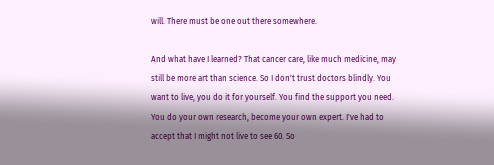will. There must be one out there somewhere.

And what have I learned? That cancer care, like much medicine, may still be more art than science. So I don't trust doctors blindly. You want to live, you do it for yourself. You find the support you need. You do your own research, become your own expert. I've had to accept that I might not live to see 60. So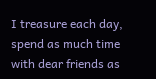I treasure each day, spend as much time with dear friends as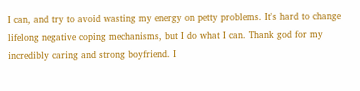I can, and try to avoid wasting my energy on petty problems. It's hard to change lifelong negative coping mechanisms, but I do what I can. Thank god for my incredibly caring and strong boyfriend. I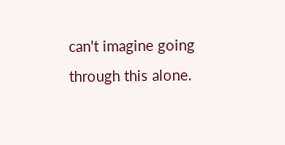can't imagine going through this alone.